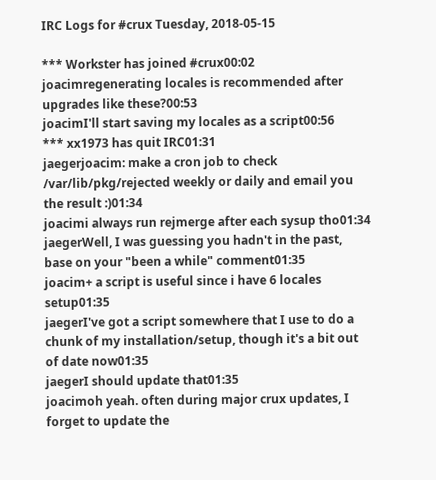IRC Logs for #crux Tuesday, 2018-05-15

*** Workster has joined #crux00:02
joacimregenerating locales is recommended after upgrades like these?00:53
joacimI'll start saving my locales as a script00:56
*** xx1973 has quit IRC01:31
jaegerjoacim: make a cron job to check /var/lib/pkg/rejected weekly or daily and email you the result :)01:34
joacimi always run rejmerge after each sysup tho01:34
jaegerWell, I was guessing you hadn't in the past, base on your "been a while" comment01:35
joacim+ a script is useful since i have 6 locales setup01:35
jaegerI've got a script somewhere that I use to do a chunk of my installation/setup, though it's a bit out of date now01:35
jaegerI should update that01:35
joacimoh yeah. often during major crux updates, I forget to update the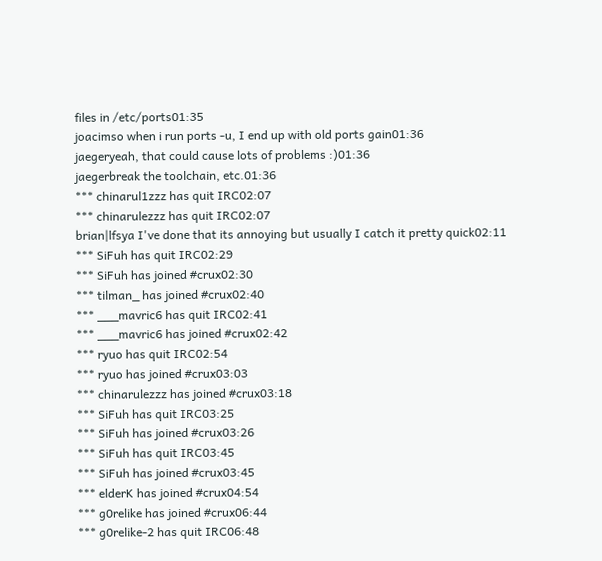files in /etc/ports01:35
joacimso when i run ports -u, I end up with old ports gain01:36
jaegeryeah, that could cause lots of problems :)01:36
jaegerbreak the toolchain, etc.01:36
*** chinarul1zzz has quit IRC02:07
*** chinarulezzz has quit IRC02:07
brian|lfsya I've done that its annoying but usually I catch it pretty quick02:11
*** SiFuh has quit IRC02:29
*** SiFuh has joined #crux02:30
*** tilman_ has joined #crux02:40
*** ___mavric6 has quit IRC02:41
*** ___mavric6 has joined #crux02:42
*** ryuo has quit IRC02:54
*** ryuo has joined #crux03:03
*** chinarulezzz has joined #crux03:18
*** SiFuh has quit IRC03:25
*** SiFuh has joined #crux03:26
*** SiFuh has quit IRC03:45
*** SiFuh has joined #crux03:45
*** elderK has joined #crux04:54
*** g0relike has joined #crux06:44
*** g0relike-2 has quit IRC06:48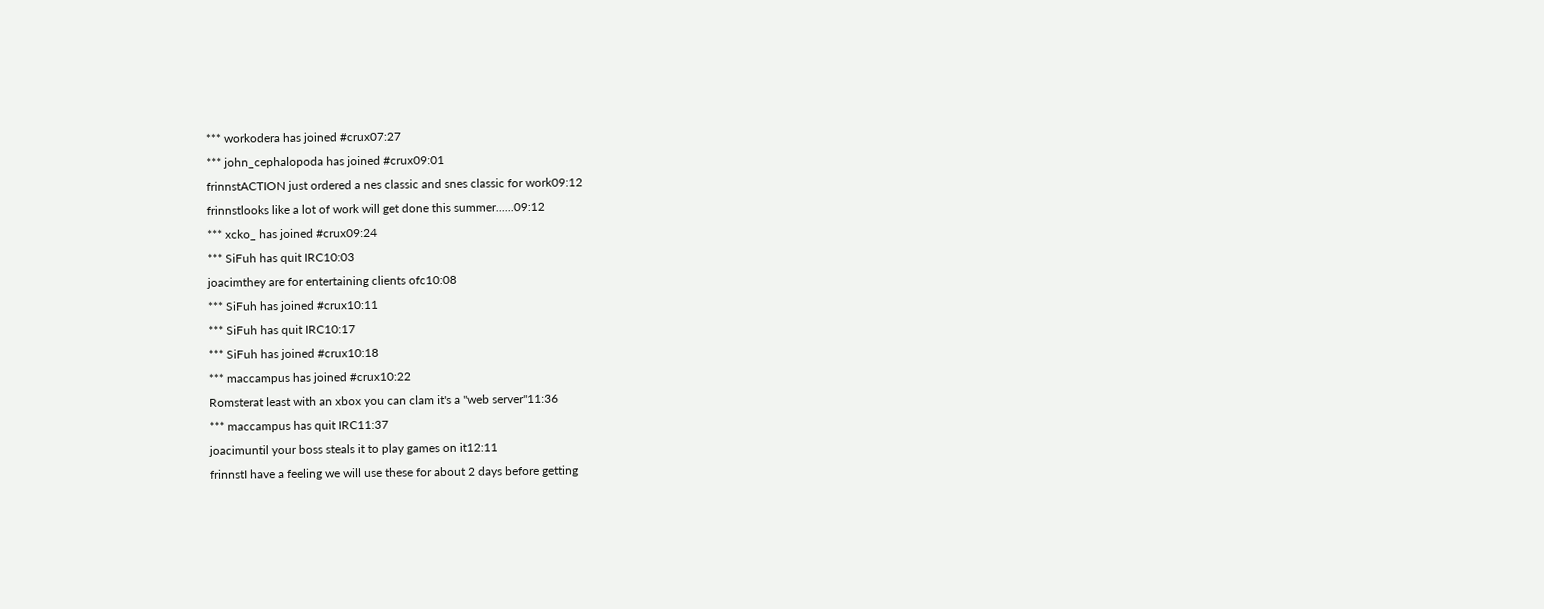*** workodera has joined #crux07:27
*** john_cephalopoda has joined #crux09:01
frinnstACTION just ordered a nes classic and snes classic for work09:12
frinnstlooks like a lot of work will get done this summer......09:12
*** xcko_ has joined #crux09:24
*** SiFuh has quit IRC10:03
joacimthey are for entertaining clients ofc10:08
*** SiFuh has joined #crux10:11
*** SiFuh has quit IRC10:17
*** SiFuh has joined #crux10:18
*** maccampus has joined #crux10:22
Romsterat least with an xbox you can clam it's a "web server"11:36
*** maccampus has quit IRC11:37
joacimuntil your boss steals it to play games on it12:11
frinnstI have a feeling we will use these for about 2 days before getting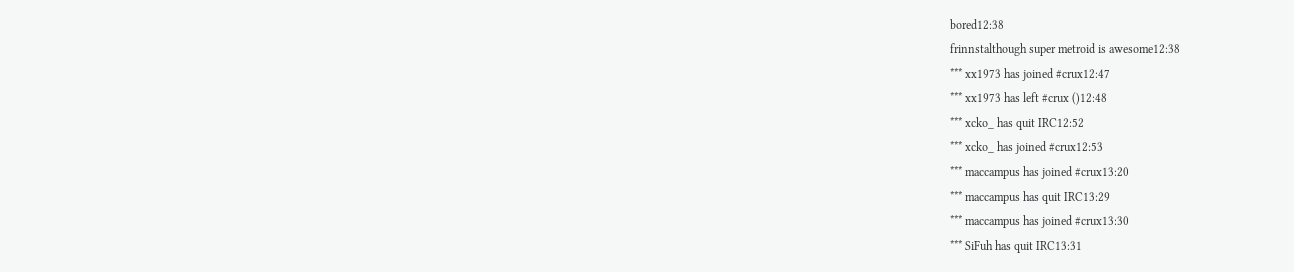bored12:38
frinnstalthough super metroid is awesome12:38
*** xx1973 has joined #crux12:47
*** xx1973 has left #crux ()12:48
*** xcko_ has quit IRC12:52
*** xcko_ has joined #crux12:53
*** maccampus has joined #crux13:20
*** maccampus has quit IRC13:29
*** maccampus has joined #crux13:30
*** SiFuh has quit IRC13:31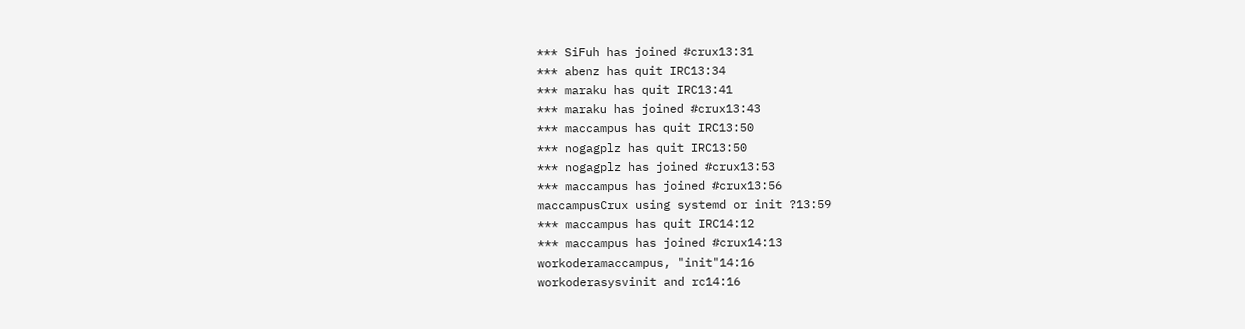*** SiFuh has joined #crux13:31
*** abenz has quit IRC13:34
*** maraku has quit IRC13:41
*** maraku has joined #crux13:43
*** maccampus has quit IRC13:50
*** nogagplz has quit IRC13:50
*** nogagplz has joined #crux13:53
*** maccampus has joined #crux13:56
maccampusCrux using systemd or init ?13:59
*** maccampus has quit IRC14:12
*** maccampus has joined #crux14:13
workoderamaccampus, "init"14:16
workoderasysvinit and rc14:16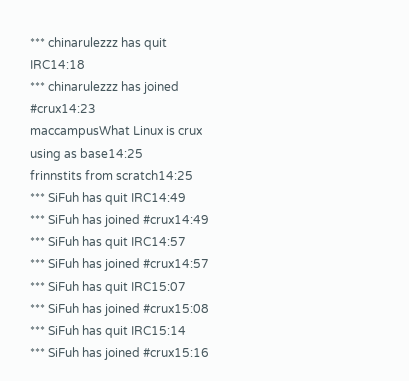*** chinarulezzz has quit IRC14:18
*** chinarulezzz has joined #crux14:23
maccampusWhat Linux is crux using as base14:25
frinnstits from scratch14:25
*** SiFuh has quit IRC14:49
*** SiFuh has joined #crux14:49
*** SiFuh has quit IRC14:57
*** SiFuh has joined #crux14:57
*** SiFuh has quit IRC15:07
*** SiFuh has joined #crux15:08
*** SiFuh has quit IRC15:14
*** SiFuh has joined #crux15:16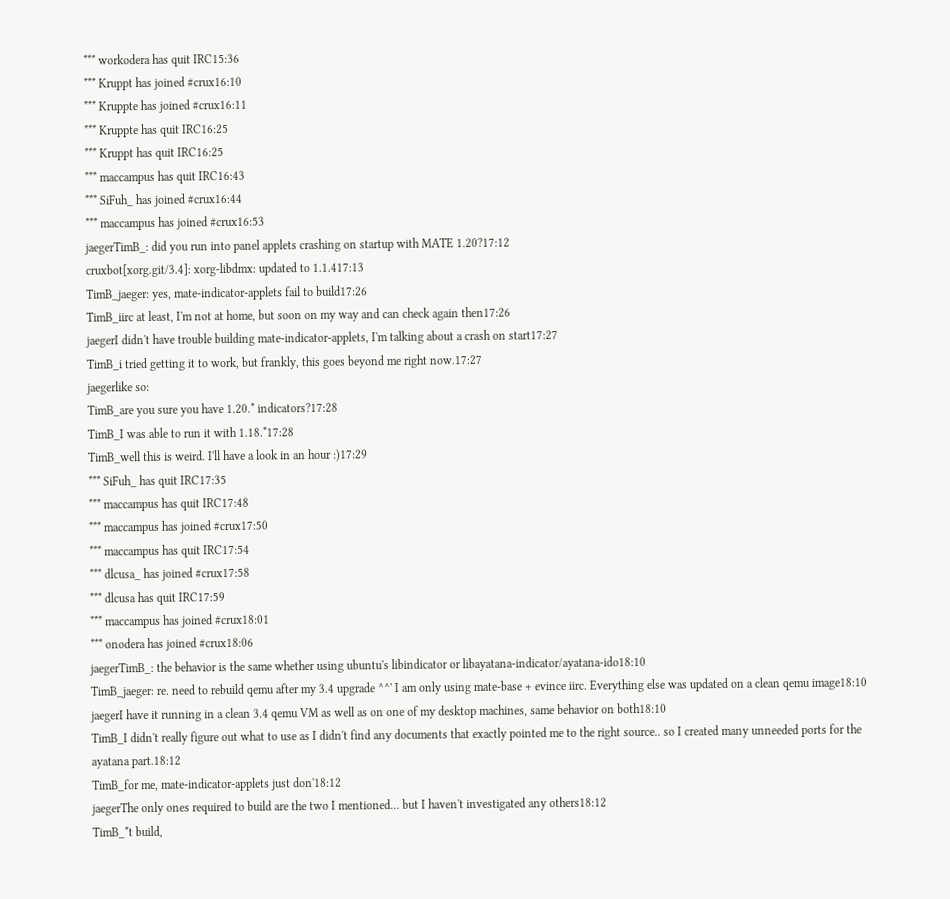*** workodera has quit IRC15:36
*** Kruppt has joined #crux16:10
*** Kruppte has joined #crux16:11
*** Kruppte has quit IRC16:25
*** Kruppt has quit IRC16:25
*** maccampus has quit IRC16:43
*** SiFuh_ has joined #crux16:44
*** maccampus has joined #crux16:53
jaegerTimB_: did you run into panel applets crashing on startup with MATE 1.20?17:12
cruxbot[xorg.git/3.4]: xorg-libdmx: updated to 1.1.417:13
TimB_jaeger: yes, mate-indicator-applets fail to build17:26
TimB_iirc at least, I'm not at home, but soon on my way and can check again then17:26
jaegerI didn't have trouble building mate-indicator-applets, I'm talking about a crash on start17:27
TimB_i tried getting it to work, but frankly, this goes beyond me right now.17:27
jaegerlike so:
TimB_are you sure you have 1.20.* indicators?17:28
TimB_I was able to run it with 1.18.*17:28
TimB_well this is weird. I'll have a look in an hour :)17:29
*** SiFuh_ has quit IRC17:35
*** maccampus has quit IRC17:48
*** maccampus has joined #crux17:50
*** maccampus has quit IRC17:54
*** dlcusa_ has joined #crux17:58
*** dlcusa has quit IRC17:59
*** maccampus has joined #crux18:01
*** onodera has joined #crux18:06
jaegerTimB_: the behavior is the same whether using ubuntu's libindicator or libayatana-indicator/ayatana-ido18:10
TimB_jaeger: re. need to rebuild qemu after my 3.4 upgrade ^^' I am only using mate-base + evince iirc. Everything else was updated on a clean qemu image18:10
jaegerI have it running in a clean 3.4 qemu VM as well as on one of my desktop machines, same behavior on both18:10
TimB_I didn't really figure out what to use as I didn't find any documents that exactly pointed me to the right source.. so I created many unneeded ports for the ayatana part.18:12
TimB_for me, mate-indicator-applets just don'18:12
jaegerThe only ones required to build are the two I mentioned... but I haven't investigated any others18:12
TimB_*t build,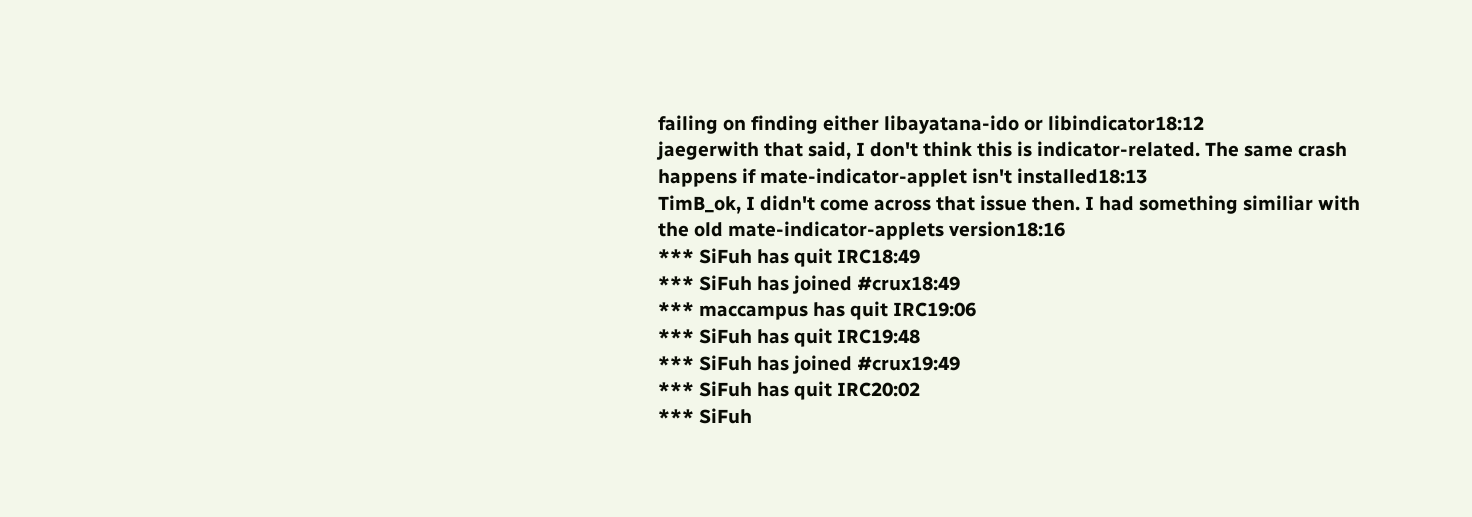failing on finding either libayatana-ido or libindicator18:12
jaegerwith that said, I don't think this is indicator-related. The same crash happens if mate-indicator-applet isn't installed18:13
TimB_ok, I didn't come across that issue then. I had something similiar with the old mate-indicator-applets version18:16
*** SiFuh has quit IRC18:49
*** SiFuh has joined #crux18:49
*** maccampus has quit IRC19:06
*** SiFuh has quit IRC19:48
*** SiFuh has joined #crux19:49
*** SiFuh has quit IRC20:02
*** SiFuh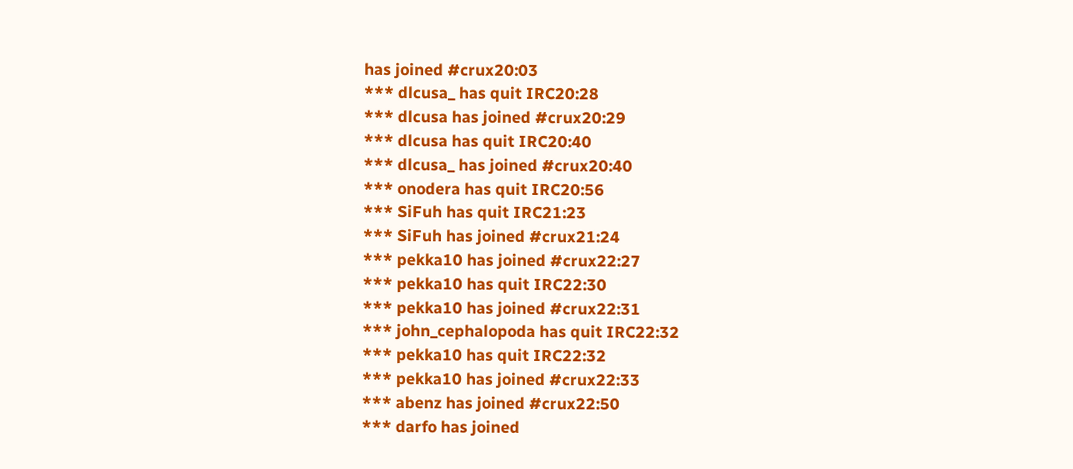has joined #crux20:03
*** dlcusa_ has quit IRC20:28
*** dlcusa has joined #crux20:29
*** dlcusa has quit IRC20:40
*** dlcusa_ has joined #crux20:40
*** onodera has quit IRC20:56
*** SiFuh has quit IRC21:23
*** SiFuh has joined #crux21:24
*** pekka10 has joined #crux22:27
*** pekka10 has quit IRC22:30
*** pekka10 has joined #crux22:31
*** john_cephalopoda has quit IRC22:32
*** pekka10 has quit IRC22:32
*** pekka10 has joined #crux22:33
*** abenz has joined #crux22:50
*** darfo has joined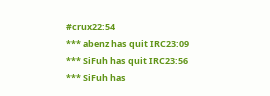#crux22:54
*** abenz has quit IRC23:09
*** SiFuh has quit IRC23:56
*** SiFuh has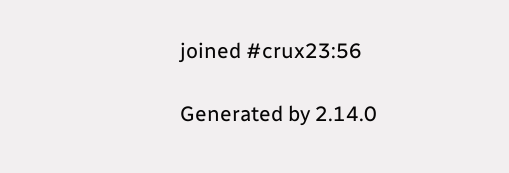joined #crux23:56

Generated by 2.14.0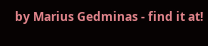by Marius Gedminas - find it at!